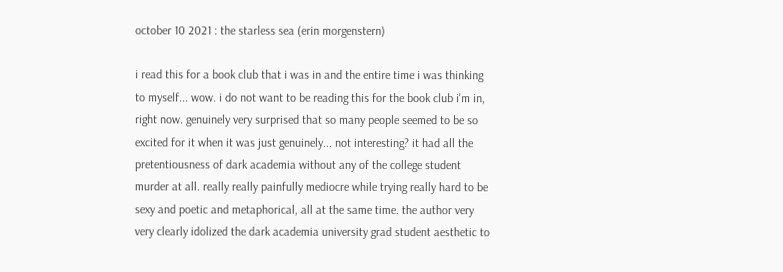october 10 2021 : the starless sea (erin morgenstern)

i read this for a book club that i was in and the entire time i was thinking to myself... wow. i do not want to be reading this for the book club i'm in, right now. genuinely very surprised that so many people seemed to be so excited for it when it was just genuinely... not interesting? it had all the pretentiousness of dark academia without any of the college student murder at all. really really painfully mediocre while trying really hard to be sexy and poetic and metaphorical, all at the same time. the author very very clearly idolized the dark academia university grad student aesthetic to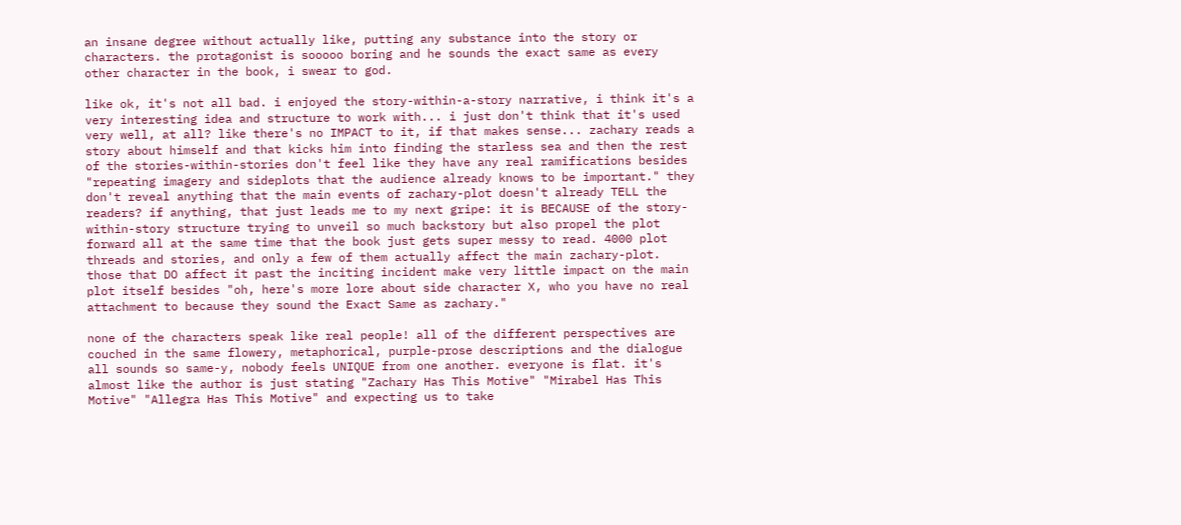an insane degree without actually like, putting any substance into the story or characters. the protagonist is sooooo boring and he sounds the exact same as every other character in the book, i swear to god.

like ok, it's not all bad. i enjoyed the story-within-a-story narrative, i think it's a very interesting idea and structure to work with... i just don't think that it's used very well, at all? like there's no IMPACT to it, if that makes sense... zachary reads a story about himself and that kicks him into finding the starless sea and then the rest of the stories-within-stories don't feel like they have any real ramifications besides "repeating imagery and sideplots that the audience already knows to be important." they don't reveal anything that the main events of zachary-plot doesn't already TELL the readers? if anything, that just leads me to my next gripe: it is BECAUSE of the story-within-story structure trying to unveil so much backstory but also propel the plot forward all at the same time that the book just gets super messy to read. 4000 plot threads and stories, and only a few of them actually affect the main zachary-plot. those that DO affect it past the inciting incident make very little impact on the main plot itself besides "oh, here's more lore about side character X, who you have no real attachment to because they sound the Exact Same as zachary."

none of the characters speak like real people! all of the different perspectives are couched in the same flowery, metaphorical, purple-prose descriptions and the dialogue all sounds so same-y, nobody feels UNIQUE from one another. everyone is flat. it's almost like the author is just stating "Zachary Has This Motive" "Mirabel Has This Motive" "Allegra Has This Motive" and expecting us to take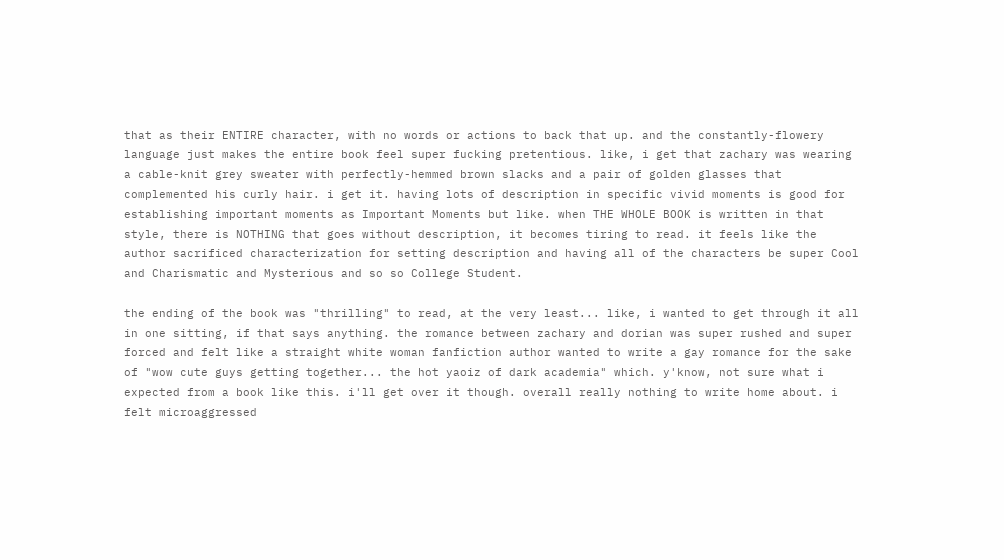that as their ENTIRE character, with no words or actions to back that up. and the constantly-flowery language just makes the entire book feel super fucking pretentious. like, i get that zachary was wearing a cable-knit grey sweater with perfectly-hemmed brown slacks and a pair of golden glasses that complemented his curly hair. i get it. having lots of description in specific vivid moments is good for establishing important moments as Important Moments but like. when THE WHOLE BOOK is written in that style, there is NOTHING that goes without description, it becomes tiring to read. it feels like the author sacrificed characterization for setting description and having all of the characters be super Cool and Charismatic and Mysterious and so so College Student.

the ending of the book was "thrilling" to read, at the very least... like, i wanted to get through it all in one sitting, if that says anything. the romance between zachary and dorian was super rushed and super forced and felt like a straight white woman fanfiction author wanted to write a gay romance for the sake of "wow cute guys getting together... the hot yaoiz of dark academia" which. y'know, not sure what i expected from a book like this. i'll get over it though. overall really nothing to write home about. i felt microaggressed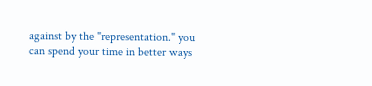against by the "representation." you can spend your time in better ways